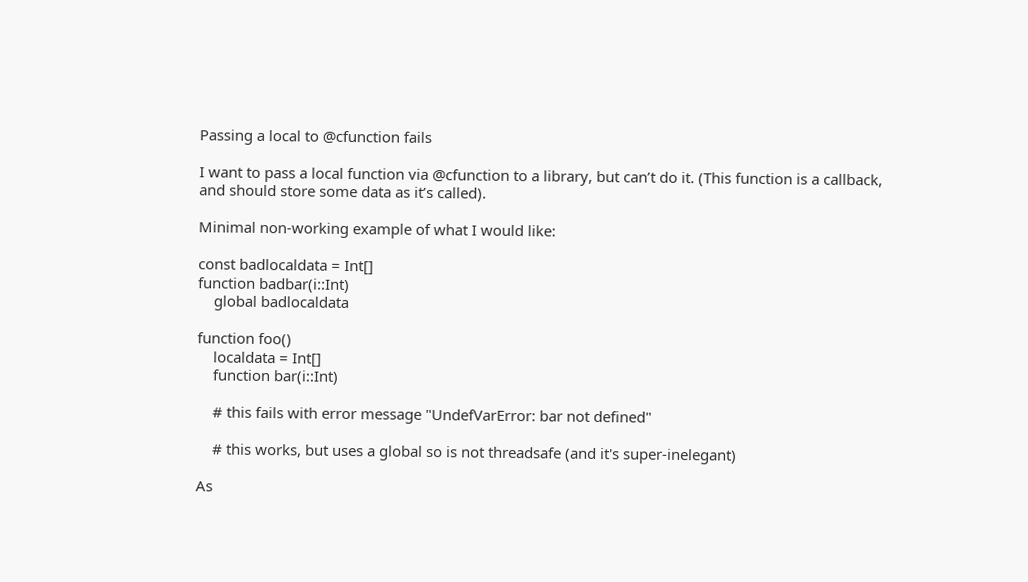Passing a local to @cfunction fails

I want to pass a local function via @cfunction to a library, but can’t do it. (This function is a callback, and should store some data as it’s called).

Minimal non-working example of what I would like:

const badlocaldata = Int[]
function badbar(i::Int)
    global badlocaldata

function foo()
    localdata = Int[]
    function bar(i::Int)

    # this fails with error message "UndefVarError: bar not defined"

    # this works, but uses a global so is not threadsafe (and it's super-inelegant)

As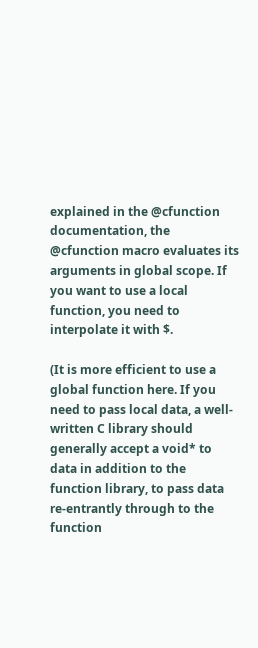explained in the @cfunction documentation, the @cfunction macro evaluates its arguments in global scope. If you want to use a local function, you need to interpolate it with $.

(It is more efficient to use a global function here. If you need to pass local data, a well-written C library should generally accept a void* to data in addition to the function library, to pass data re-entrantly through to the function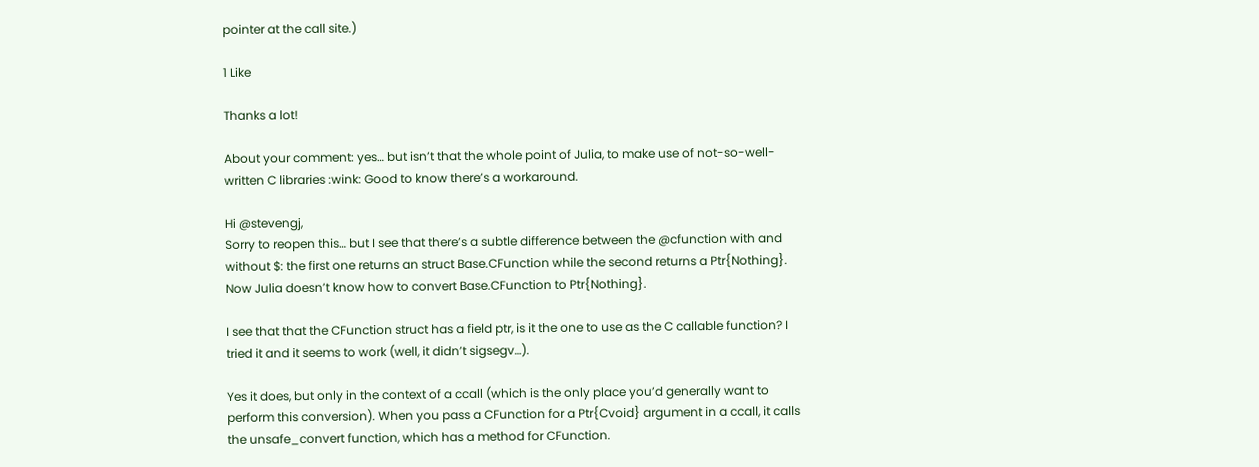pointer at the call site.)

1 Like

Thanks a lot!

About your comment: yes… but isn’t that the whole point of Julia, to make use of not-so-well-written C libraries :wink: Good to know there’s a workaround.

Hi @stevengj,
Sorry to reopen this… but I see that there’s a subtle difference between the @cfunction with and without $: the first one returns an struct Base.CFunction while the second returns a Ptr{Nothing}. Now Julia doesn’t know how to convert Base.CFunction to Ptr{Nothing}.

I see that that the CFunction struct has a field ptr, is it the one to use as the C callable function? I tried it and it seems to work (well, it didn’t sigsegv…).

Yes it does, but only in the context of a ccall (which is the only place you’d generally want to perform this conversion). When you pass a CFunction for a Ptr{Cvoid} argument in a ccall, it calls the unsafe_convert function, which has a method for CFunction.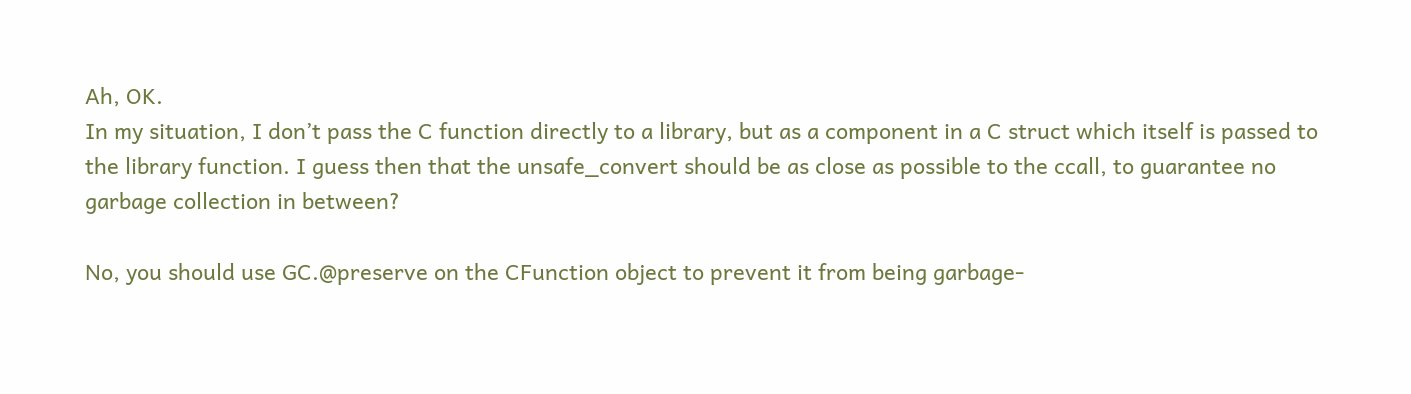Ah, OK.
In my situation, I don’t pass the C function directly to a library, but as a component in a C struct which itself is passed to the library function. I guess then that the unsafe_convert should be as close as possible to the ccall, to guarantee no garbage collection in between?

No, you should use GC.@preserve on the CFunction object to prevent it from being garbage-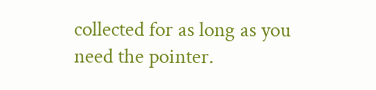collected for as long as you need the pointer.